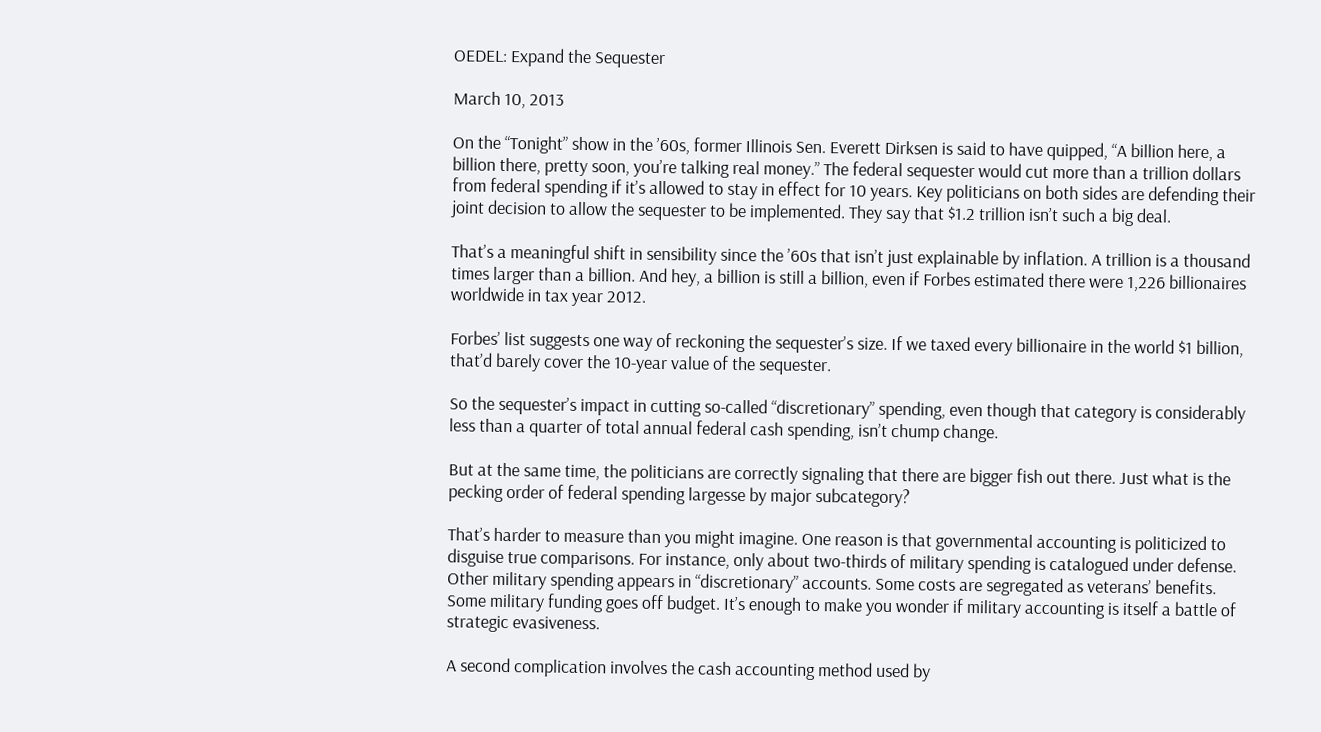OEDEL: Expand the Sequester

March 10, 2013

On the “Tonight” show in the ’60s, former Illinois Sen. Everett Dirksen is said to have quipped, “A billion here, a billion there, pretty soon, you’re talking real money.” The federal sequester would cut more than a trillion dollars from federal spending if it’s allowed to stay in effect for 10 years. Key politicians on both sides are defending their joint decision to allow the sequester to be implemented. They say that $1.2 trillion isn’t such a big deal.

That’s a meaningful shift in sensibility since the ’60s that isn’t just explainable by inflation. A trillion is a thousand times larger than a billion. And hey, a billion is still a billion, even if Forbes estimated there were 1,226 billionaires worldwide in tax year 2012.

Forbes’ list suggests one way of reckoning the sequester’s size. If we taxed every billionaire in the world $1 billion, that’d barely cover the 10-year value of the sequester.

So the sequester’s impact in cutting so-called “discretionary” spending, even though that category is considerably less than a quarter of total annual federal cash spending, isn’t chump change.

But at the same time, the politicians are correctly signaling that there are bigger fish out there. Just what is the pecking order of federal spending largesse by major subcategory?

That’s harder to measure than you might imagine. One reason is that governmental accounting is politicized to disguise true comparisons. For instance, only about two-thirds of military spending is catalogued under defense. Other military spending appears in “discretionary” accounts. Some costs are segregated as veterans’ benefits. Some military funding goes off budget. It’s enough to make you wonder if military accounting is itself a battle of strategic evasiveness.

A second complication involves the cash accounting method used by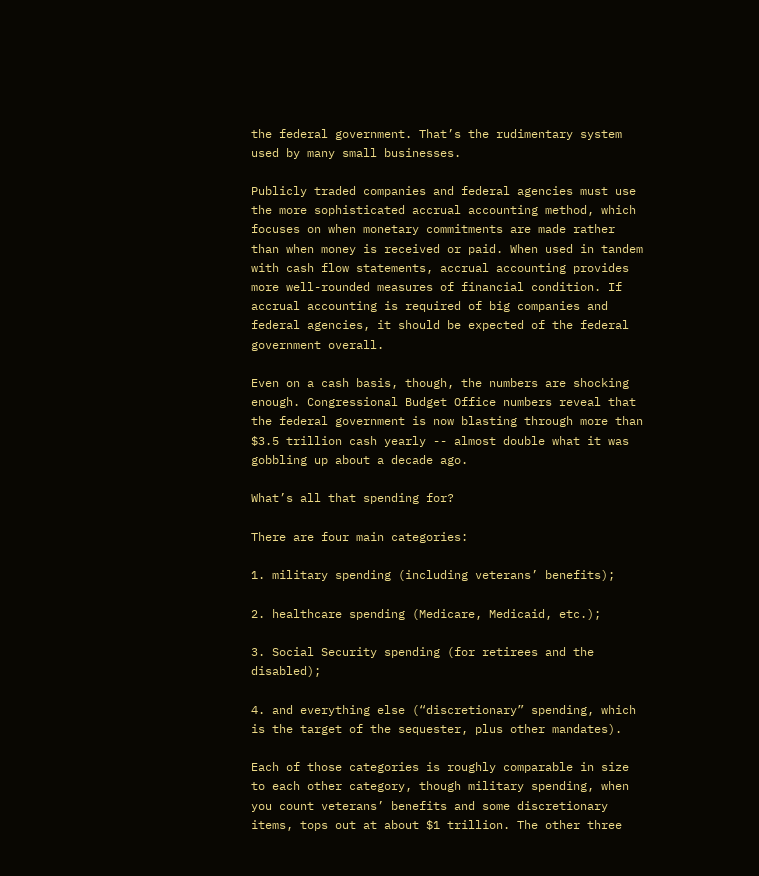the federal government. That’s the rudimentary system used by many small businesses.

Publicly traded companies and federal agencies must use the more sophisticated accrual accounting method, which focuses on when monetary commitments are made rather than when money is received or paid. When used in tandem with cash flow statements, accrual accounting provides more well-rounded measures of financial condition. If accrual accounting is required of big companies and federal agencies, it should be expected of the federal government overall.

Even on a cash basis, though, the numbers are shocking enough. Congressional Budget Office numbers reveal that the federal government is now blasting through more than $3.5 trillion cash yearly -- almost double what it was gobbling up about a decade ago.

What’s all that spending for?

There are four main categories:

1. military spending (including veterans’ benefits);

2. healthcare spending (Medicare, Medicaid, etc.);

3. Social Security spending (for retirees and the disabled);

4. and everything else (“discretionary” spending, which is the target of the sequester, plus other mandates).

Each of those categories is roughly comparable in size to each other category, though military spending, when you count veterans’ benefits and some discretionary items, tops out at about $1 trillion. The other three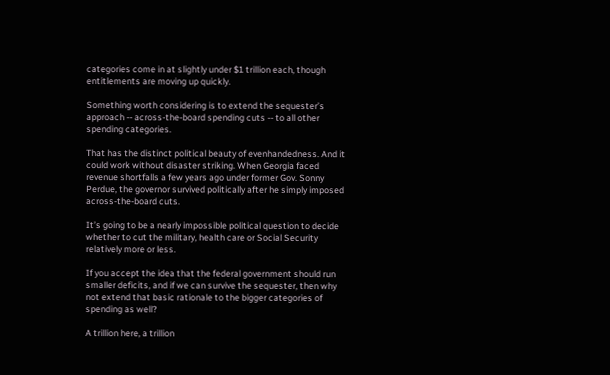categories come in at slightly under $1 trillion each, though entitlements are moving up quickly.

Something worth considering is to extend the sequester’s approach -- across-the-board spending cuts -- to all other spending categories.

That has the distinct political beauty of evenhandedness. And it could work without disaster striking. When Georgia faced revenue shortfalls a few years ago under former Gov. Sonny Perdue, the governor survived politically after he simply imposed across-the-board cuts.

It’s going to be a nearly impossible political question to decide whether to cut the military, health care or Social Security relatively more or less.

If you accept the idea that the federal government should run smaller deficits, and if we can survive the sequester, then why not extend that basic rationale to the bigger categories of spending as well?

A trillion here, a trillion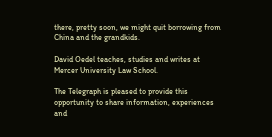there, pretty soon, we might quit borrowing from China and the grandkids.

David Oedel teaches, studies and writes at Mercer University Law School.

The Telegraph is pleased to provide this opportunity to share information, experiences and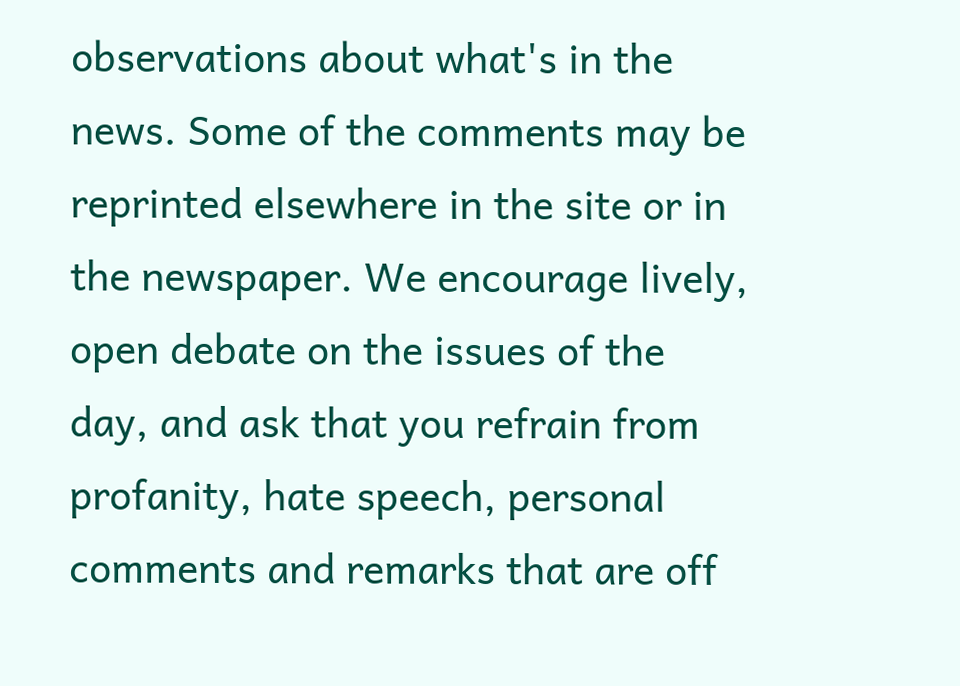observations about what's in the news. Some of the comments may be reprinted elsewhere in the site or in the newspaper. We encourage lively, open debate on the issues of the day, and ask that you refrain from profanity, hate speech, personal comments and remarks that are off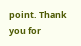point. Thank you for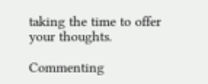taking the time to offer your thoughts.

Commenting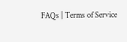FAQs | Terms of Service